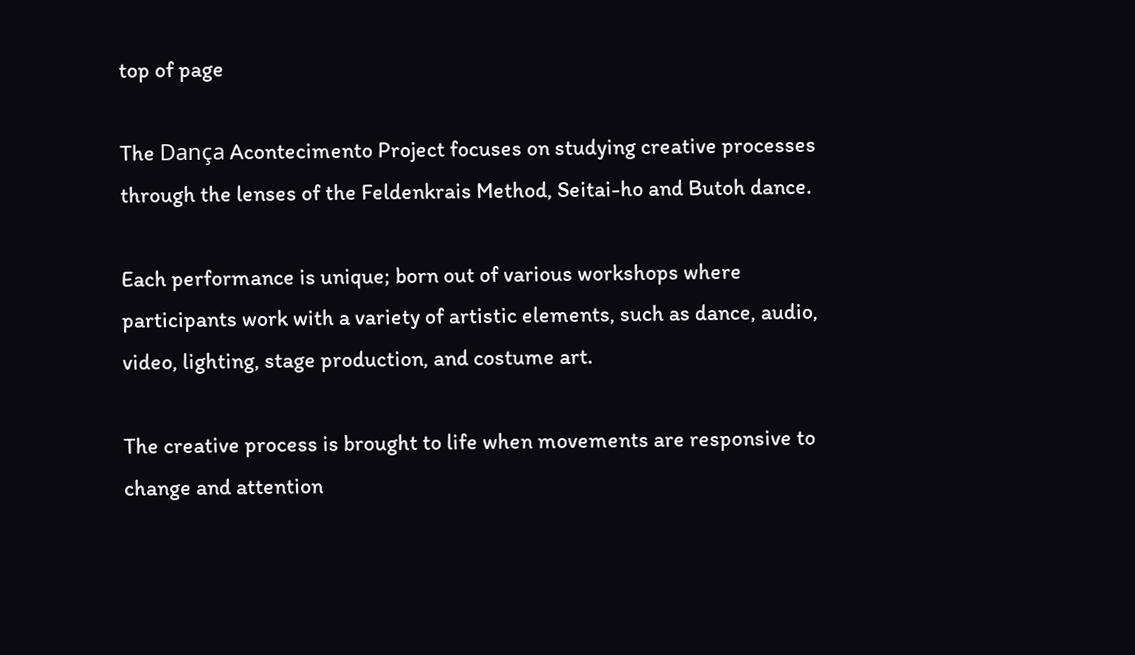top of page

The Dança Acontecimento Project focuses on studying creative processes through the lenses of the Feldenkrais Method, Seitai-ho and Butoh dance.

Each performance is unique; born out of various workshops where participants work with a variety of artistic elements, such as dance, audio, video, lighting, stage production, and costume art.

The creative process is brought to life when movements are responsive to change and attention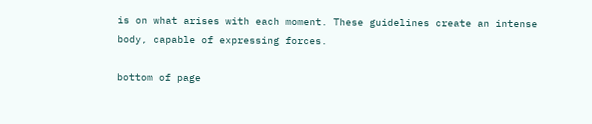is on what arises with each moment. These guidelines create an intense body, capable of expressing forces.

bottom of page